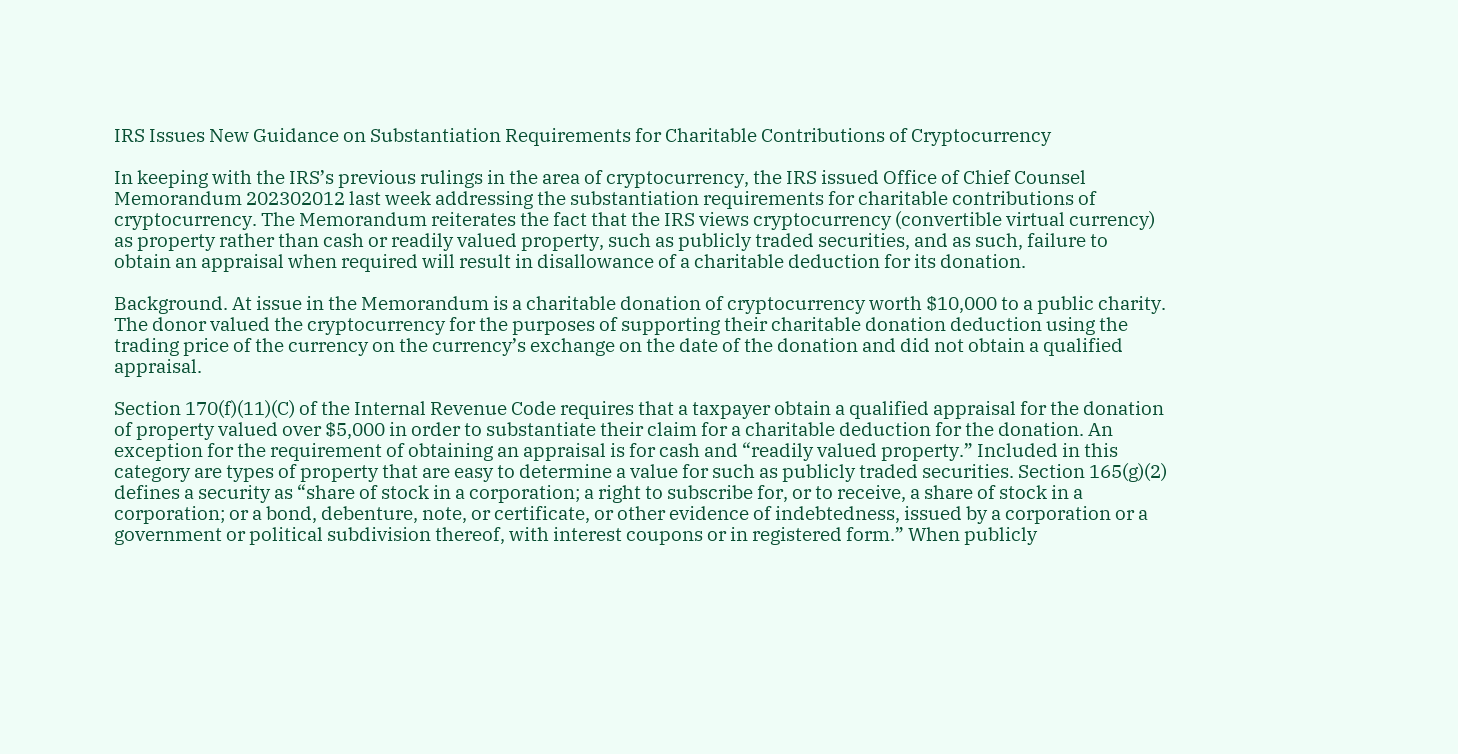IRS Issues New Guidance on Substantiation Requirements for Charitable Contributions of Cryptocurrency

In keeping with the IRS’s previous rulings in the area of cryptocurrency, the IRS issued Office of Chief Counsel Memorandum 202302012 last week addressing the substantiation requirements for charitable contributions of cryptocurrency. The Memorandum reiterates the fact that the IRS views cryptocurrency (convertible virtual currency) as property rather than cash or readily valued property, such as publicly traded securities, and as such, failure to obtain an appraisal when required will result in disallowance of a charitable deduction for its donation.

Background. At issue in the Memorandum is a charitable donation of cryptocurrency worth $10,000 to a public charity. The donor valued the cryptocurrency for the purposes of supporting their charitable donation deduction using the trading price of the currency on the currency’s exchange on the date of the donation and did not obtain a qualified appraisal.

Section 170(f)(11)(C) of the Internal Revenue Code requires that a taxpayer obtain a qualified appraisal for the donation of property valued over $5,000 in order to substantiate their claim for a charitable deduction for the donation. An exception for the requirement of obtaining an appraisal is for cash and “readily valued property.” Included in this category are types of property that are easy to determine a value for such as publicly traded securities. Section 165(g)(2) defines a security as “share of stock in a corporation; a right to subscribe for, or to receive, a share of stock in a corporation; or a bond, debenture, note, or certificate, or other evidence of indebtedness, issued by a corporation or a government or political subdivision thereof, with interest coupons or in registered form.” When publicly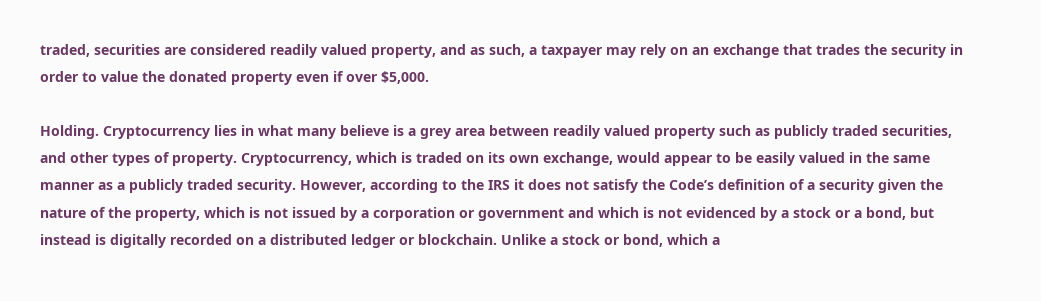traded, securities are considered readily valued property, and as such, a taxpayer may rely on an exchange that trades the security in order to value the donated property even if over $5,000.

Holding. Cryptocurrency lies in what many believe is a grey area between readily valued property such as publicly traded securities, and other types of property. Cryptocurrency, which is traded on its own exchange, would appear to be easily valued in the same manner as a publicly traded security. However, according to the IRS it does not satisfy the Code’s definition of a security given the nature of the property, which is not issued by a corporation or government and which is not evidenced by a stock or a bond, but instead is digitally recorded on a distributed ledger or blockchain. Unlike a stock or bond, which a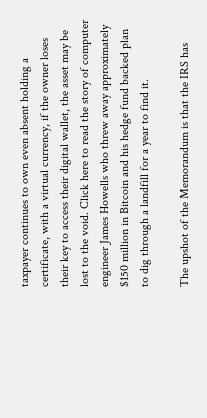taxpayer continues to own even absent holding a certificate, with a virtual currency, if the owner loses their key to access their digital wallet, the asset may be lost to the void. Click here to read the story of computer engineer James Howells who threw away approximately $150 million in Bitcoin and his hedge fund backed plan to dig through a landfill for a year to find it.

The upshot of the Memorandum is that the IRS has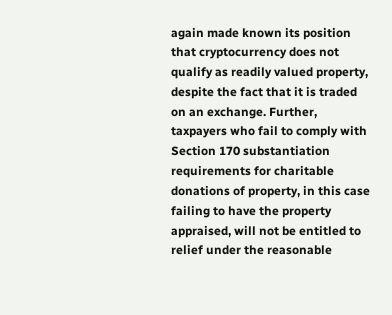again made known its position that cryptocurrency does not qualify as readily valued property, despite the fact that it is traded on an exchange. Further, taxpayers who fail to comply with Section 170 substantiation requirements for charitable donations of property, in this case failing to have the property appraised, will not be entitled to relief under the reasonable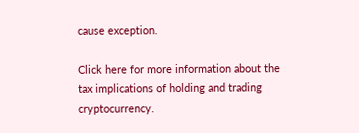cause exception.

Click here for more information about the tax implications of holding and trading cryptocurrency.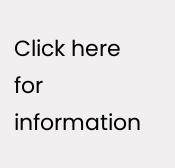Click here for information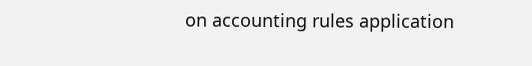on accounting rules application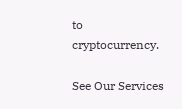to cryptocurrency.

See Our Services